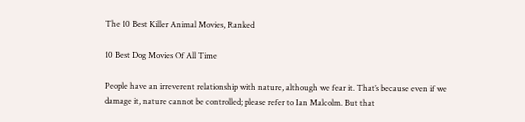The 10 Best Killer Animal Movies, Ranked

10 Best Dog Movies Of All Time

People have an irreverent relationship with nature, although we fear it. That’s because even if we damage it, nature cannot be controlled; please refer to Ian Malcolm. But that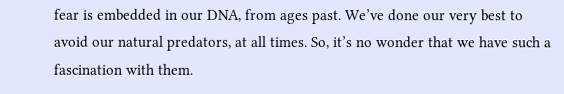fear is embedded in our DNA, from ages past. We’ve done our very best to avoid our natural predators, at all times. So, it’s no wonder that we have such a fascination with them.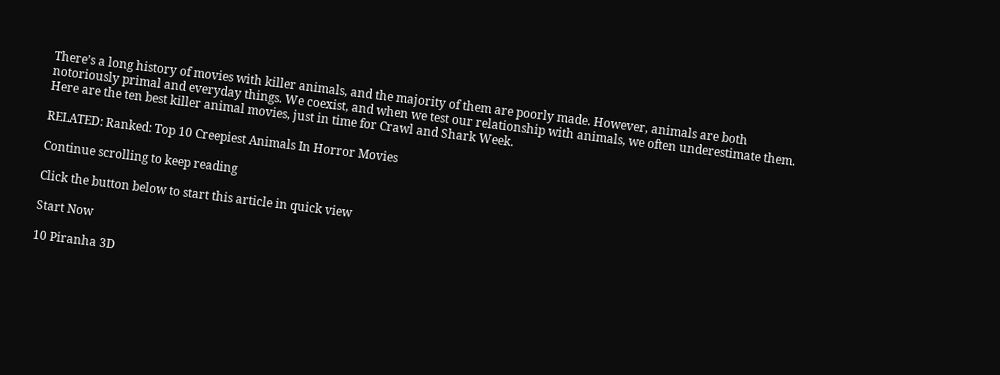There’s a long history of movies with killer animals, and the majority of them are poorly made. However, animals are both notoriously primal and everyday things. We coexist, and when we test our relationship with animals, we often underestimate them. Here are the ten best killer animal movies, just in time for Crawl and Shark Week.

RELATED: Ranked: Top 10 Creepiest Animals In Horror Movies

Continue scrolling to keep reading

Click the button below to start this article in quick view

Start Now

10 Piranha 3D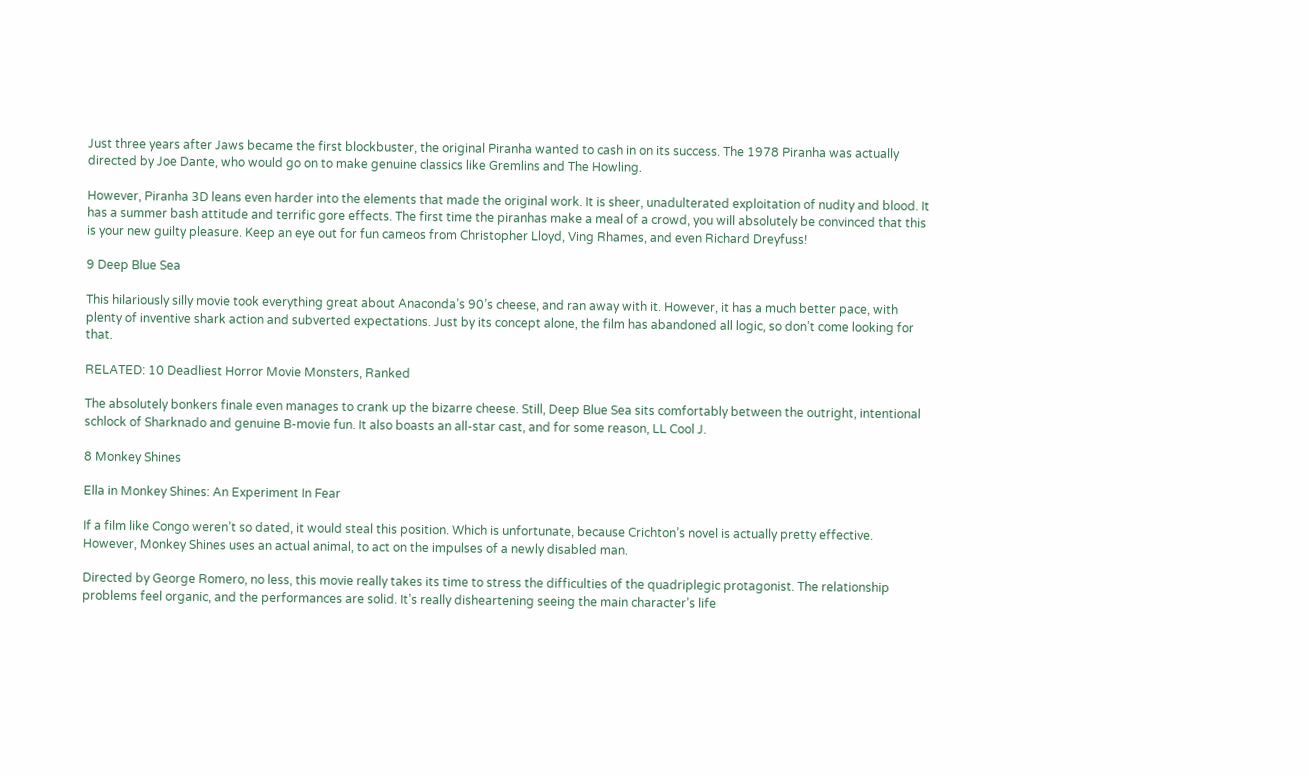Just three years after Jaws became the first blockbuster, the original Piranha wanted to cash in on its success. The 1978 Piranha was actually directed by Joe Dante, who would go on to make genuine classics like Gremlins and The Howling.

However, Piranha 3D leans even harder into the elements that made the original work. It is sheer, unadulterated exploitation of nudity and blood. It has a summer bash attitude and terrific gore effects. The first time the piranhas make a meal of a crowd, you will absolutely be convinced that this is your new guilty pleasure. Keep an eye out for fun cameos from Christopher Lloyd, Ving Rhames, and even Richard Dreyfuss!

9 Deep Blue Sea

This hilariously silly movie took everything great about Anaconda’s 90’s cheese, and ran away with it. However, it has a much better pace, with plenty of inventive shark action and subverted expectations. Just by its concept alone, the film has abandoned all logic, so don’t come looking for that.

RELATED: 10 Deadliest Horror Movie Monsters, Ranked

The absolutely bonkers finale even manages to crank up the bizarre cheese. Still, Deep Blue Sea sits comfortably between the outright, intentional schlock of Sharknado and genuine B-movie fun. It also boasts an all-star cast, and for some reason, LL Cool J.

8 Monkey Shines

Ella in Monkey Shines: An Experiment In Fear

If a film like Congo weren’t so dated, it would steal this position. Which is unfortunate, because Crichton’s novel is actually pretty effective. However, Monkey Shines uses an actual animal, to act on the impulses of a newly disabled man.

Directed by George Romero, no less, this movie really takes its time to stress the difficulties of the quadriplegic protagonist. The relationship problems feel organic, and the performances are solid. It’s really disheartening seeing the main character’s life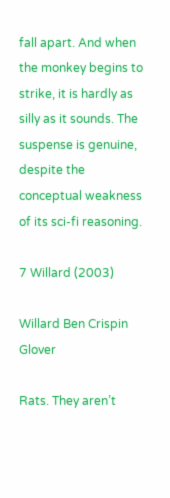fall apart. And when the monkey begins to strike, it is hardly as silly as it sounds. The suspense is genuine, despite the conceptual weakness of its sci-fi reasoning.

7 Willard (2003)

Willard Ben Crispin Glover

Rats. They aren’t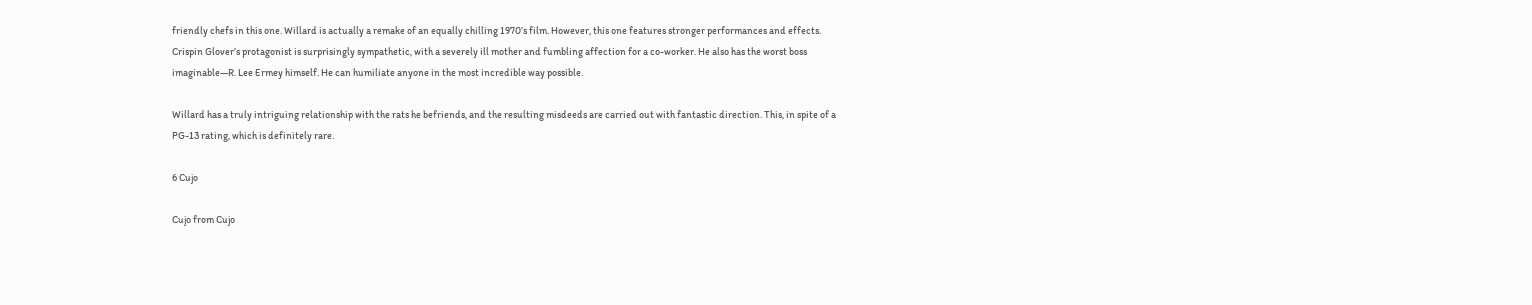friendly chefs in this one. Willard is actually a remake of an equally chilling 1970’s film. However, this one features stronger performances and effects. Crispin Glover’s protagonist is surprisingly sympathetic, with a severely ill mother and fumbling affection for a co-worker. He also has the worst boss imaginable—R. Lee Ermey himself. He can humiliate anyone in the most incredible way possible.

Willard has a truly intriguing relationship with the rats he befriends, and the resulting misdeeds are carried out with fantastic direction. This, in spite of a PG-13 rating, which is definitely rare.

6 Cujo

Cujo from Cujo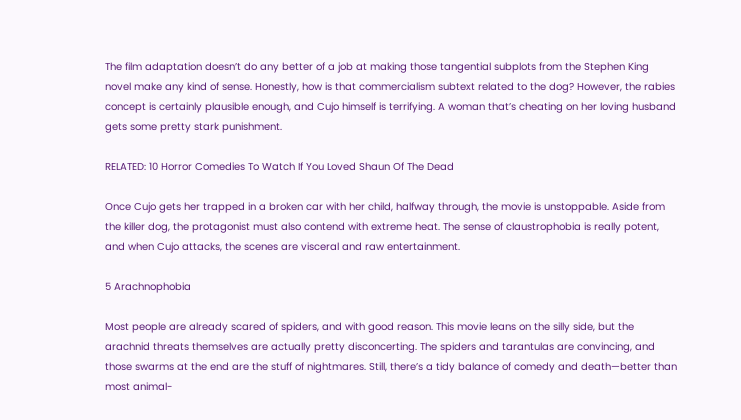The film adaptation doesn’t do any better of a job at making those tangential subplots from the Stephen King novel make any kind of sense. Honestly, how is that commercialism subtext related to the dog? However, the rabies concept is certainly plausible enough, and Cujo himself is terrifying. A woman that’s cheating on her loving husband gets some pretty stark punishment.

RELATED: 10 Horror Comedies To Watch If You Loved Shaun Of The Dead

Once Cujo gets her trapped in a broken car with her child, halfway through, the movie is unstoppable. Aside from the killer dog, the protagonist must also contend with extreme heat. The sense of claustrophobia is really potent, and when Cujo attacks, the scenes are visceral and raw entertainment.

5 Arachnophobia

Most people are already scared of spiders, and with good reason. This movie leans on the silly side, but the arachnid threats themselves are actually pretty disconcerting. The spiders and tarantulas are convincing, and those swarms at the end are the stuff of nightmares. Still, there’s a tidy balance of comedy and death—better than most animal-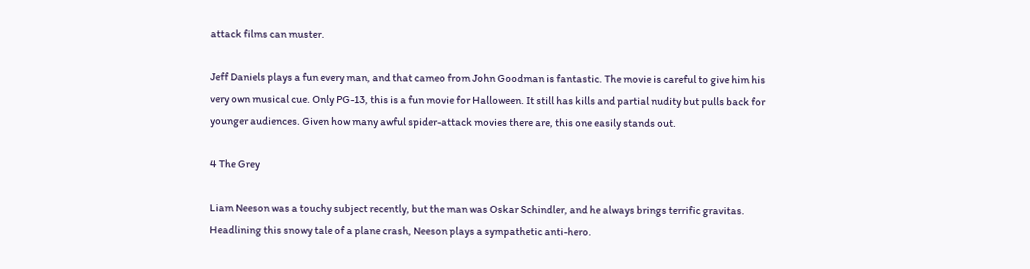attack films can muster.

Jeff Daniels plays a fun every man, and that cameo from John Goodman is fantastic. The movie is careful to give him his very own musical cue. Only PG-13, this is a fun movie for Halloween. It still has kills and partial nudity but pulls back for younger audiences. Given how many awful spider-attack movies there are, this one easily stands out.

4 The Grey

Liam Neeson was a touchy subject recently, but the man was Oskar Schindler, and he always brings terrific gravitas. Headlining this snowy tale of a plane crash, Neeson plays a sympathetic anti-hero.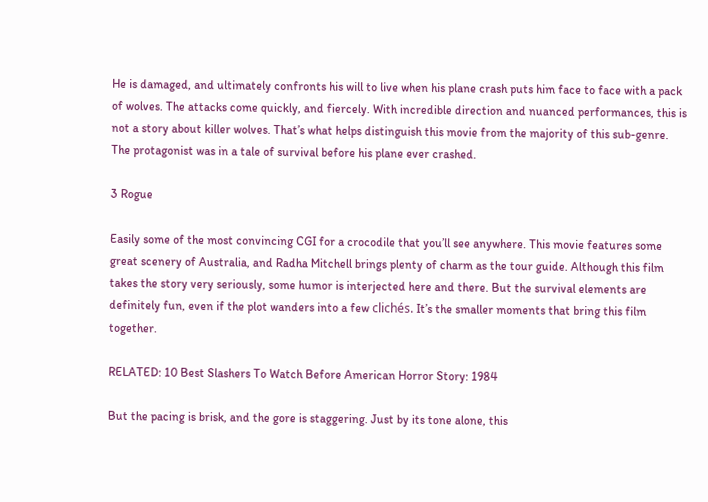He is damaged, and ultimately confronts his will to live when his plane crash puts him face to face with a pack of wolves. The attacks come quickly, and fiercely. With incredible direction and nuanced performances, this is not a story about killer wolves. That’s what helps distinguish this movie from the majority of this sub-genre. The protagonist was in a tale of survival before his plane ever crashed.

3 Rogue

Easily some of the most convincing CGI for a crocodile that you’ll see anywhere. This movie features some great scenery of Australia, and Radha Mitchell brings plenty of charm as the tour guide. Although this film takes the story very seriously, some humor is interjected here and there. But the survival elements are definitely fun, even if the plot wanders into a few clichés. It’s the smaller moments that bring this film together.

RELATED: 10 Best Slashers To Watch Before American Horror Story: 1984

But the pacing is brisk, and the gore is staggering. Just by its tone alone, this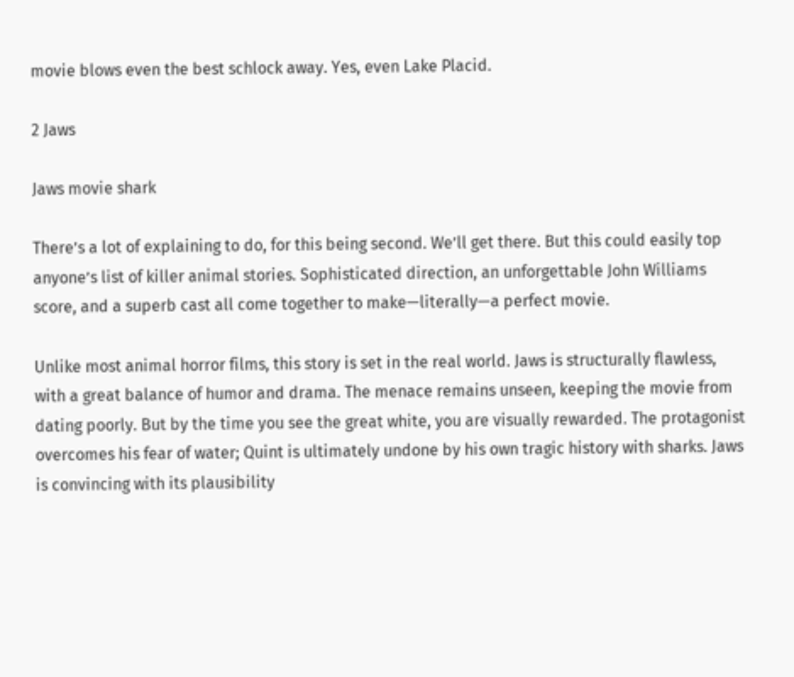movie blows even the best schlock away. Yes, even Lake Placid.

2 Jaws

Jaws movie shark

There’s a lot of explaining to do, for this being second. We’ll get there. But this could easily top anyone’s list of killer animal stories. Sophisticated direction, an unforgettable John Williams score, and a superb cast all come together to make—literally—a perfect movie.

Unlike most animal horror films, this story is set in the real world. Jaws is structurally flawless, with a great balance of humor and drama. The menace remains unseen, keeping the movie from dating poorly. But by the time you see the great white, you are visually rewarded. The protagonist overcomes his fear of water; Quint is ultimately undone by his own tragic history with sharks. Jaws is convincing with its plausibility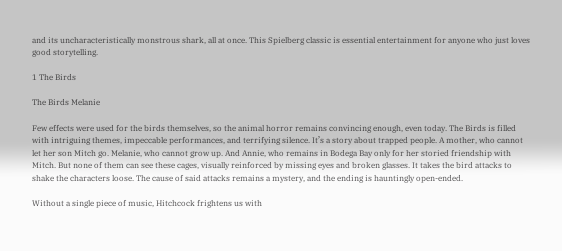and its uncharacteristically monstrous shark, all at once. This Spielberg classic is essential entertainment for anyone who just loves good storytelling.

1 The Birds

The Birds Melanie

Few effects were used for the birds themselves, so the animal horror remains convincing enough, even today. The Birds is filled with intriguing themes, impeccable performances, and terrifying silence. It’s a story about trapped people. A mother, who cannot let her son Mitch go. Melanie, who cannot grow up. And Annie, who remains in Bodega Bay only for her storied friendship with Mitch. But none of them can see these cages, visually reinforced by missing eyes and broken glasses. It takes the bird attacks to shake the characters loose. The cause of said attacks remains a mystery, and the ending is hauntingly open-ended.

Without a single piece of music, Hitchcock frightens us with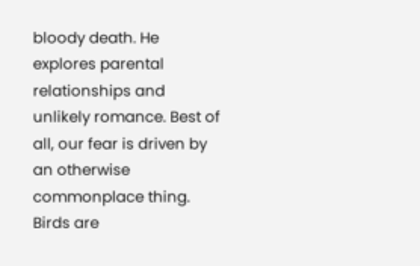bloody death. He explores parental relationships and unlikely romance. Best of all, our fear is driven by an otherwise commonplace thing. Birds are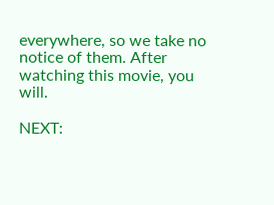everywhere, so we take no notice of them. After watching this movie, you will.

NEXT: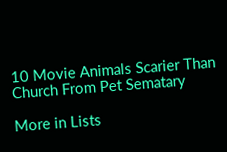10 Movie Animals Scarier Than Church From Pet Sematary

More in Lists